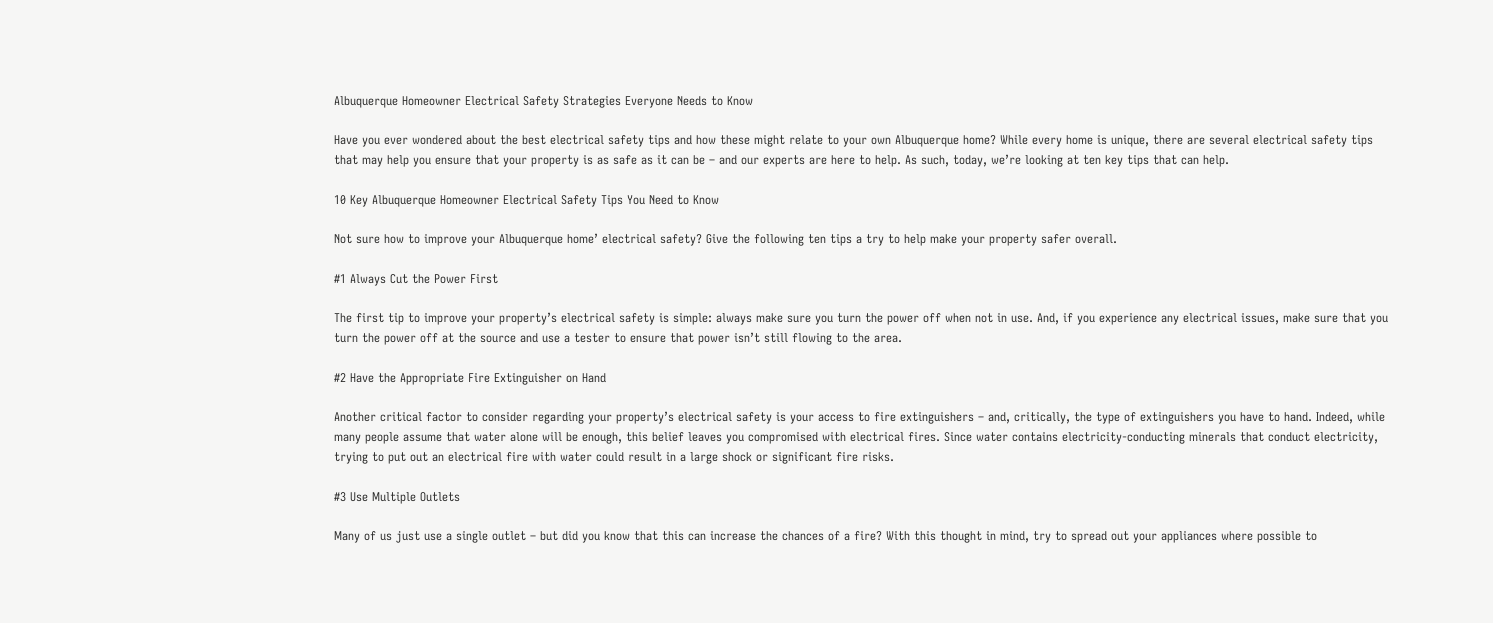Albuquerque Homeowner Electrical Safety Strategies Everyone Needs to Know

Have you ever wondered about the best electrical safety tips and how these might relate to your own Albuquerque home? While every home is unique, there are several electrical safety tips that may help you ensure that your property is as safe as it can be – and our experts are here to help. As such, today, we’re looking at ten key tips that can help.

10 Key Albuquerque Homeowner Electrical Safety Tips You Need to Know

Not sure how to improve your Albuquerque home’ electrical safety? Give the following ten tips a try to help make your property safer overall.

#1 Always Cut the Power First

The first tip to improve your property’s electrical safety is simple: always make sure you turn the power off when not in use. And, if you experience any electrical issues, make sure that you turn the power off at the source and use a tester to ensure that power isn’t still flowing to the area.

#2 Have the Appropriate Fire Extinguisher on Hand

Another critical factor to consider regarding your property’s electrical safety is your access to fire extinguishers – and, critically, the type of extinguishers you have to hand. Indeed, while many people assume that water alone will be enough, this belief leaves you compromised with electrical fires. Since water contains electricity-conducting minerals that conduct electricity, trying to put out an electrical fire with water could result in a large shock or significant fire risks.

#3 Use Multiple Outlets

Many of us just use a single outlet – but did you know that this can increase the chances of a fire? With this thought in mind, try to spread out your appliances where possible to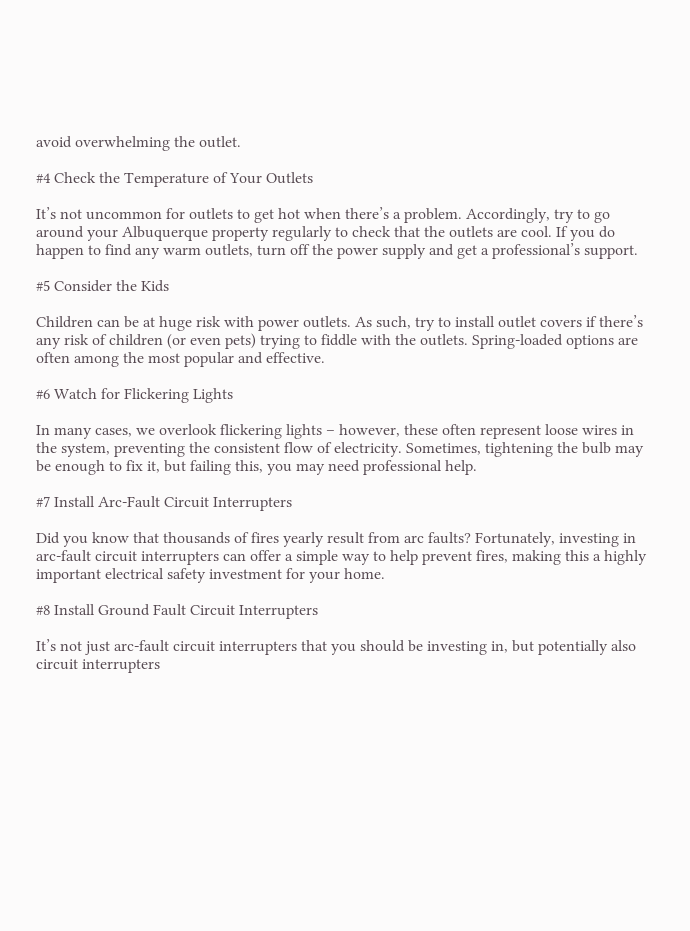avoid overwhelming the outlet.

#4 Check the Temperature of Your Outlets

It’s not uncommon for outlets to get hot when there’s a problem. Accordingly, try to go around your Albuquerque property regularly to check that the outlets are cool. If you do happen to find any warm outlets, turn off the power supply and get a professional’s support.

#5 Consider the Kids

Children can be at huge risk with power outlets. As such, try to install outlet covers if there’s any risk of children (or even pets) trying to fiddle with the outlets. Spring-loaded options are often among the most popular and effective.

#6 Watch for Flickering Lights

In many cases, we overlook flickering lights – however, these often represent loose wires in the system, preventing the consistent flow of electricity. Sometimes, tightening the bulb may be enough to fix it, but failing this, you may need professional help.

#7 Install Arc-Fault Circuit Interrupters

Did you know that thousands of fires yearly result from arc faults? Fortunately, investing in arc-fault circuit interrupters can offer a simple way to help prevent fires, making this a highly important electrical safety investment for your home.

#8 Install Ground Fault Circuit Interrupters

It’s not just arc-fault circuit interrupters that you should be investing in, but potentially also circuit interrupters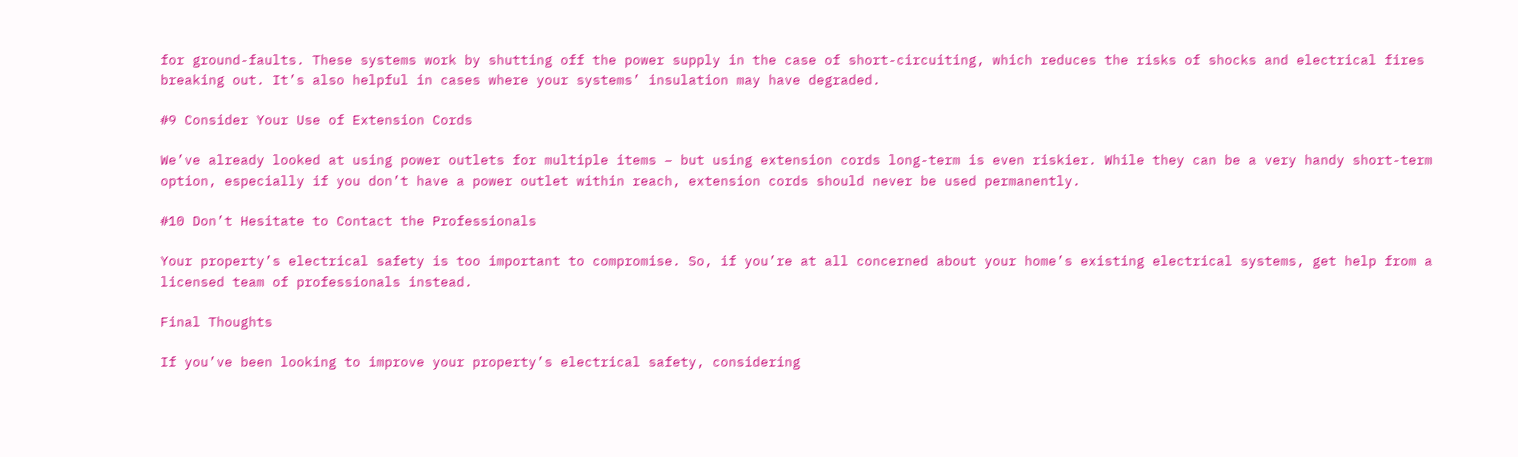for ground-faults. These systems work by shutting off the power supply in the case of short-circuiting, which reduces the risks of shocks and electrical fires breaking out. It’s also helpful in cases where your systems’ insulation may have degraded.

#9 Consider Your Use of Extension Cords

We’ve already looked at using power outlets for multiple items – but using extension cords long-term is even riskier. While they can be a very handy short-term option, especially if you don’t have a power outlet within reach, extension cords should never be used permanently.

#10 Don’t Hesitate to Contact the Professionals

Your property’s electrical safety is too important to compromise. So, if you’re at all concerned about your home’s existing electrical systems, get help from a licensed team of professionals instead.

Final Thoughts

If you’ve been looking to improve your property’s electrical safety, considering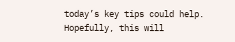today’s key tips could help. Hopefully, this will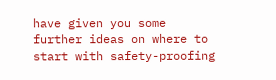have given you some further ideas on where to start with safety-proofing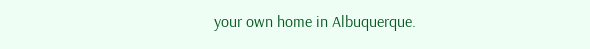your own home in Albuquerque.